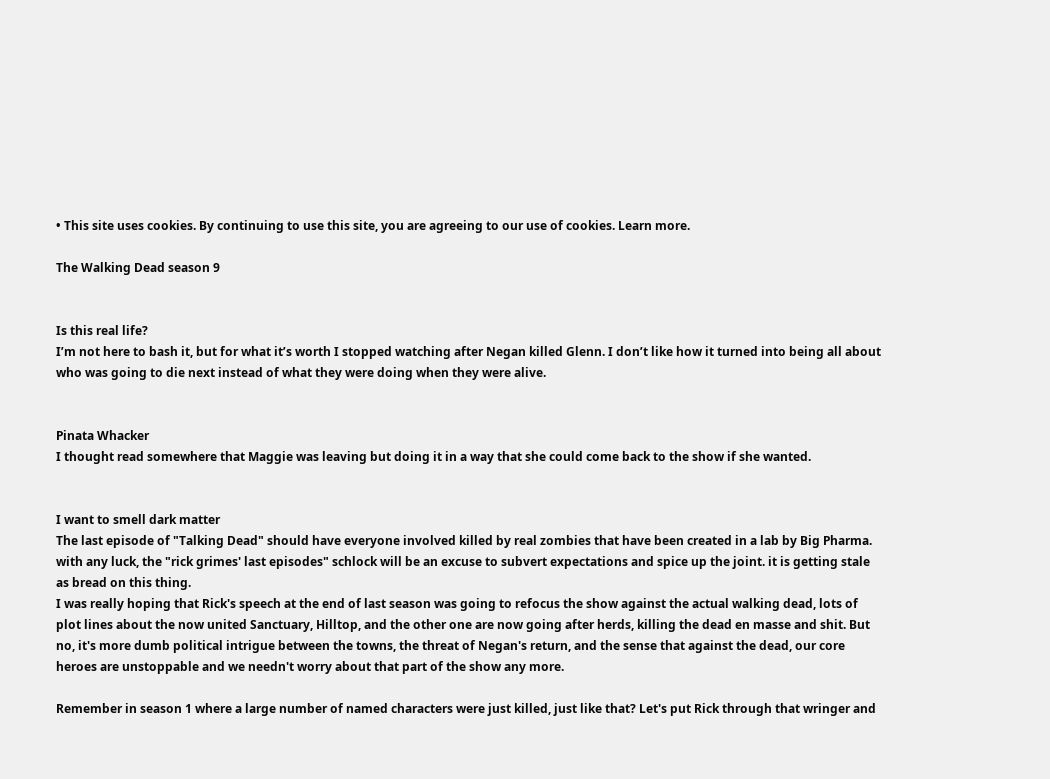• This site uses cookies. By continuing to use this site, you are agreeing to our use of cookies. Learn more.

The Walking Dead season 9


Is this real life?
I’m not here to bash it, but for what it’s worth I stopped watching after Negan killed Glenn. I don’t like how it turned into being all about who was going to die next instead of what they were doing when they were alive.


Pinata Whacker
I thought read somewhere that Maggie was leaving but doing it in a way that she could come back to the show if she wanted.


I want to smell dark matter
The last episode of "Talking Dead" should have everyone involved killed by real zombies that have been created in a lab by Big Pharma.
with any luck, the "rick grimes' last episodes" schlock will be an excuse to subvert expectations and spice up the joint. it is getting stale as bread on this thing.
I was really hoping that Rick's speech at the end of last season was going to refocus the show against the actual walking dead, lots of plot lines about the now united Sanctuary, Hilltop, and the other one are now going after herds, killing the dead en masse and shit. But no, it's more dumb political intrigue between the towns, the threat of Negan's return, and the sense that against the dead, our core heroes are unstoppable and we needn't worry about that part of the show any more.

Remember in season 1 where a large number of named characters were just killed, just like that? Let's put Rick through that wringer and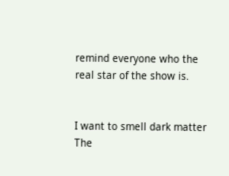remind everyone who the real star of the show is.


I want to smell dark matter
The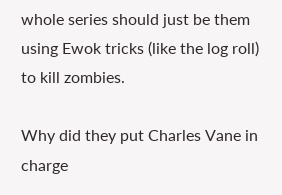whole series should just be them using Ewok tricks (like the log roll) to kill zombies.

Why did they put Charles Vane in charge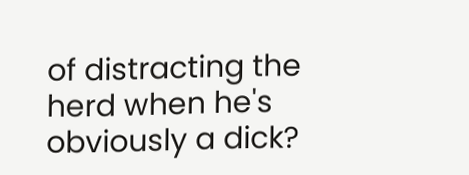of distracting the herd when he's obviously a dick?